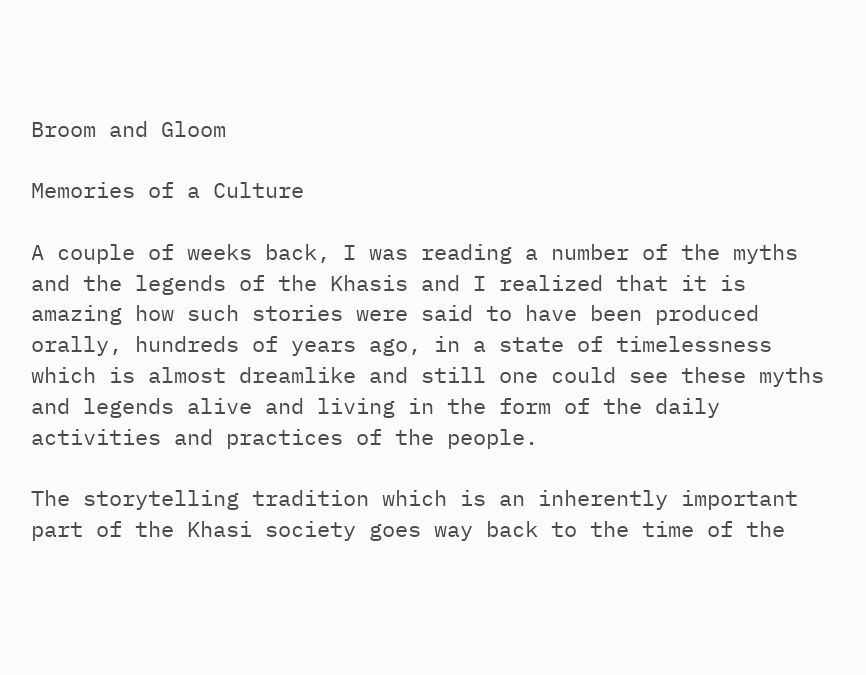Broom and Gloom

Memories of a Culture

A couple of weeks back, I was reading a number of the myths and the legends of the Khasis and I realized that it is amazing how such stories were said to have been produced  orally, hundreds of years ago, in a state of timelessness  which is almost dreamlike and still one could see these myths and legends alive and living in the form of the daily activities and practices of the people.

The storytelling tradition which is an inherently important part of the Khasi society goes way back to the time of the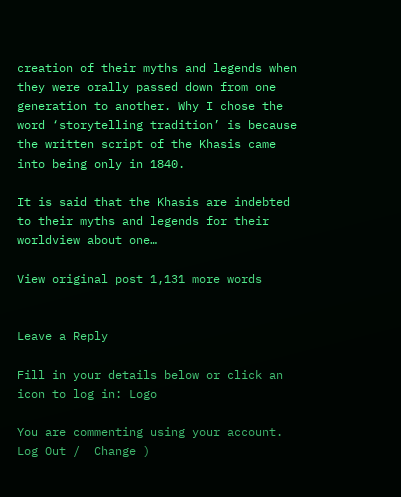creation of their myths and legends when they were orally passed down from one generation to another. Why I chose the word ‘storytelling tradition’ is because the written script of the Khasis came into being only in 1840.

It is said that the Khasis are indebted to their myths and legends for their worldview about one…

View original post 1,131 more words


Leave a Reply

Fill in your details below or click an icon to log in: Logo

You are commenting using your account. Log Out /  Change )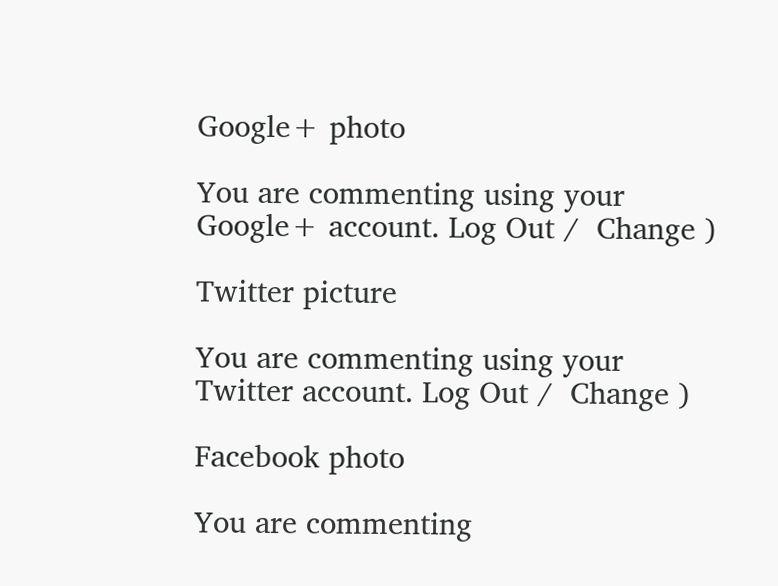Google+ photo

You are commenting using your Google+ account. Log Out /  Change )

Twitter picture

You are commenting using your Twitter account. Log Out /  Change )

Facebook photo

You are commenting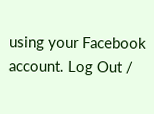using your Facebook account. Log Out /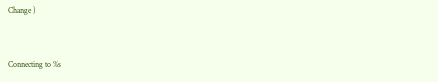Change )


Connecting to %s